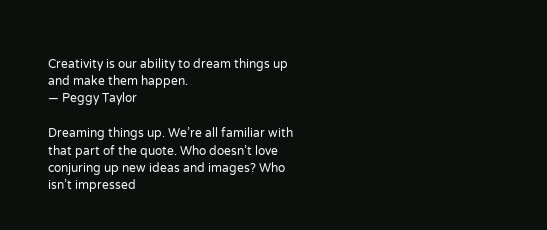Creativity is our ability to dream things up and make them happen.
— Peggy Taylor

Dreaming things up. We’re all familiar with that part of the quote. Who doesn’t love conjuring up new ideas and images? Who isn’t impressed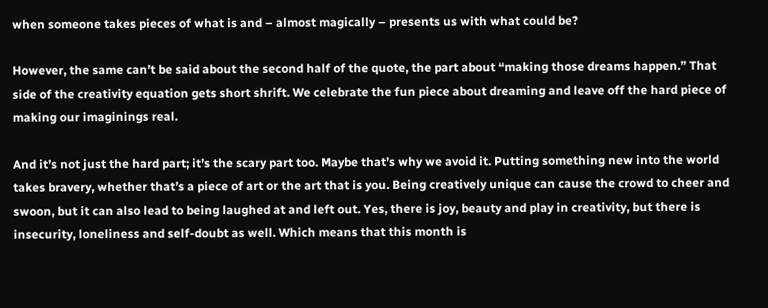when someone takes pieces of what is and – almost magically – presents us with what could be?

However, the same can’t be said about the second half of the quote, the part about “making those dreams happen.” That side of the creativity equation gets short shrift. We celebrate the fun piece about dreaming and leave off the hard piece of making our imaginings real.

And it’s not just the hard part; it’s the scary part too. Maybe that’s why we avoid it. Putting something new into the world takes bravery, whether that’s a piece of art or the art that is you. Being creatively unique can cause the crowd to cheer and swoon, but it can also lead to being laughed at and left out. Yes, there is joy, beauty and play in creativity, but there is insecurity, loneliness and self-doubt as well. Which means that this month is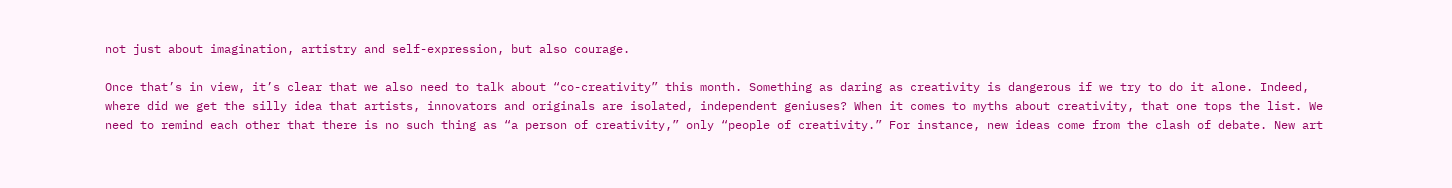not just about imagination, artistry and self-expression, but also courage.

Once that’s in view, it’s clear that we also need to talk about “co-creativity” this month. Something as daring as creativity is dangerous if we try to do it alone. Indeed, where did we get the silly idea that artists, innovators and originals are isolated, independent geniuses? When it comes to myths about creativity, that one tops the list. We need to remind each other that there is no such thing as “a person of creativity,” only “people of creativity.” For instance, new ideas come from the clash of debate. New art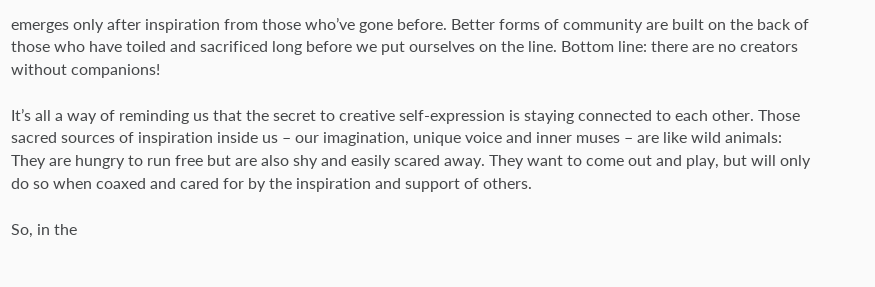emerges only after inspiration from those who’ve gone before. Better forms of community are built on the back of those who have toiled and sacrificed long before we put ourselves on the line. Bottom line: there are no creators without companions!

It’s all a way of reminding us that the secret to creative self-expression is staying connected to each other. Those sacred sources of inspiration inside us – our imagination, unique voice and inner muses – are like wild animals: They are hungry to run free but are also shy and easily scared away. They want to come out and play, but will only do so when coaxed and cared for by the inspiration and support of others.

So, in the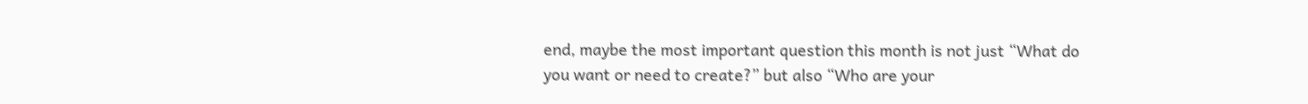end, maybe the most important question this month is not just “What do you want or need to create?” but also “Who are your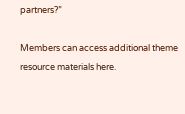partners?”

Members can access additional theme resource materials here.